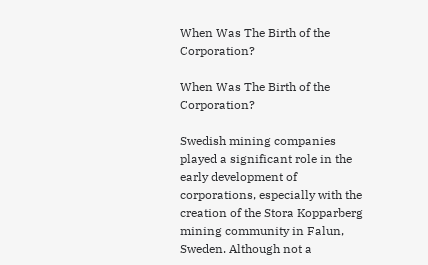When Was The Birth of the Corporation?

When Was The Birth of the Corporation?

Swedish mining companies played a significant role in the early development of corporations, especially with the creation of the Stora Kopparberg mining community in Falun, Sweden. Although not a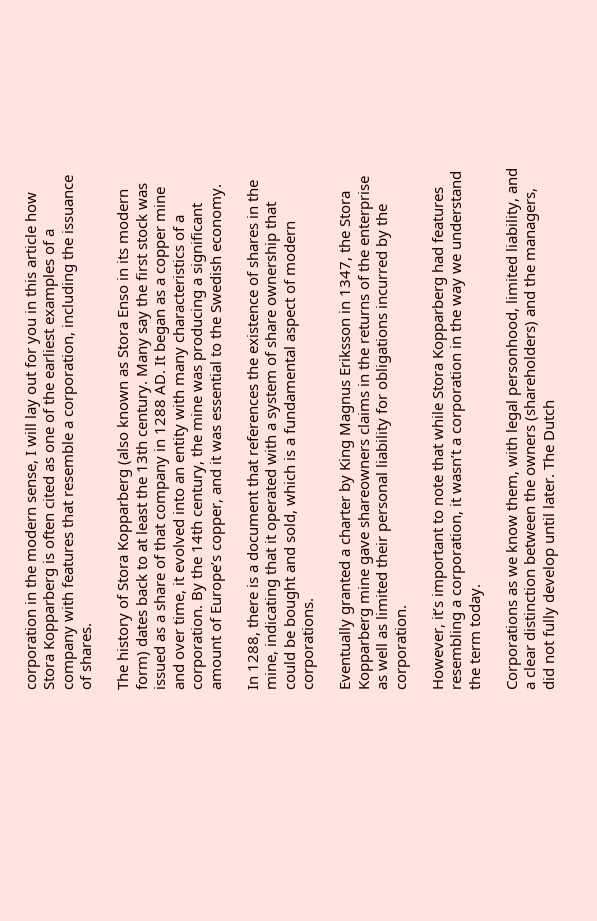corporation in the modern sense, I will lay out for you in this article how Stora Kopparberg is often cited as one of the earliest examples of a company with features that resemble a corporation, including the issuance of shares.

The history of Stora Kopparberg (also known as Stora Enso in its modern form) dates back to at least the 13th century. Many say the first stock was issued as a share of that company in 1288 AD. It began as a copper mine and over time, it evolved into an entity with many characteristics of a corporation. By the 14th century, the mine was producing a significant amount of Europe’s copper, and it was essential to the Swedish economy.

In 1288, there is a document that references the existence of shares in the mine, indicating that it operated with a system of share ownership that could be bought and sold, which is a fundamental aspect of modern corporations.

Eventually granted a charter by King Magnus Eriksson in 1347, the Stora Kopparberg mine gave shareowners claims in the returns of the enterprise as well as limited their personal liability for obligations incurred by the corporation.

However, it’s important to note that while Stora Kopparberg had features resembling a corporation, it wasn’t a corporation in the way we understand the term today.

Corporations as we know them, with legal personhood, limited liability, and a clear distinction between the owners (shareholders) and the managers, did not fully develop until later. The Dutch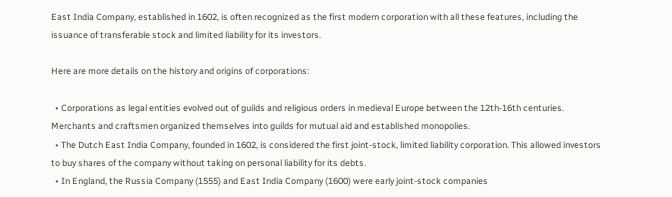East India Company, established in 1602, is often recognized as the first modern corporation with all these features, including the issuance of transferable stock and limited liability for its investors.

Here are more details on the history and origins of corporations:

  • Corporations as legal entities evolved out of guilds and religious orders in medieval Europe between the 12th-16th centuries. Merchants and craftsmen organized themselves into guilds for mutual aid and established monopolies.
  • The Dutch East India Company, founded in 1602, is considered the first joint-stock, limited liability corporation. This allowed investors to buy shares of the company without taking on personal liability for its debts.
  • In England, the Russia Company (1555) and East India Company (1600) were early joint-stock companies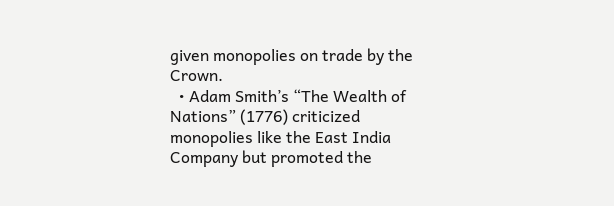given monopolies on trade by the Crown.
  • Adam Smith’s “The Wealth of Nations” (1776) criticized monopolies like the East India Company but promoted the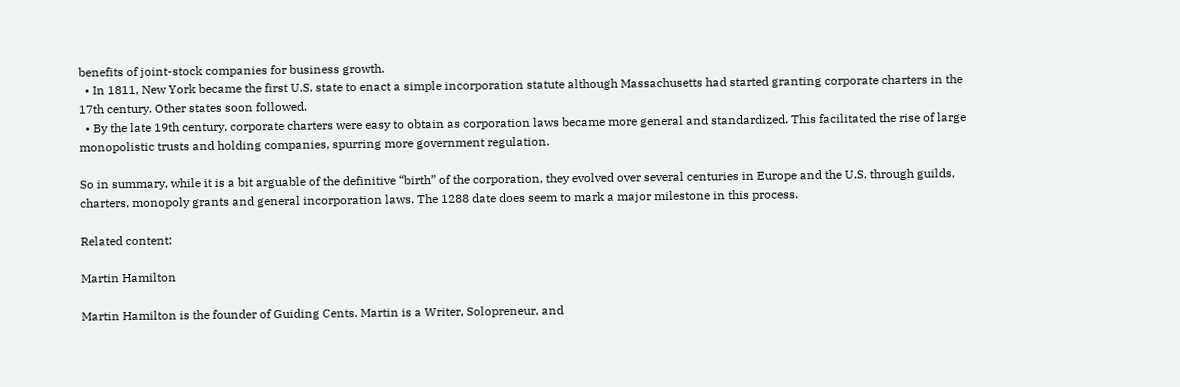benefits of joint-stock companies for business growth.
  • In 1811, New York became the first U.S. state to enact a simple incorporation statute although Massachusetts had started granting corporate charters in the 17th century. Other states soon followed.
  • By the late 19th century, corporate charters were easy to obtain as corporation laws became more general and standardized. This facilitated the rise of large monopolistic trusts and holding companies, spurring more government regulation.

So in summary, while it is a bit arguable of the definitive “birth” of the corporation, they evolved over several centuries in Europe and the U.S. through guilds, charters, monopoly grants and general incorporation laws. The 1288 date does seem to mark a major milestone in this process.

Related content:

Martin Hamilton

Martin Hamilton is the founder of Guiding Cents. Martin is a Writer, Solopreneur, and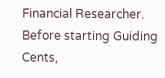Financial Researcher. Before starting Guiding Cents,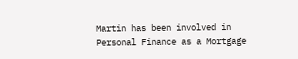Martin has been involved in Personal Finance as a Mortgage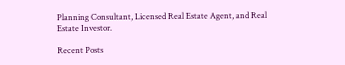Planning Consultant, Licensed Real Estate Agent, and Real Estate Investor.

Recent Posts